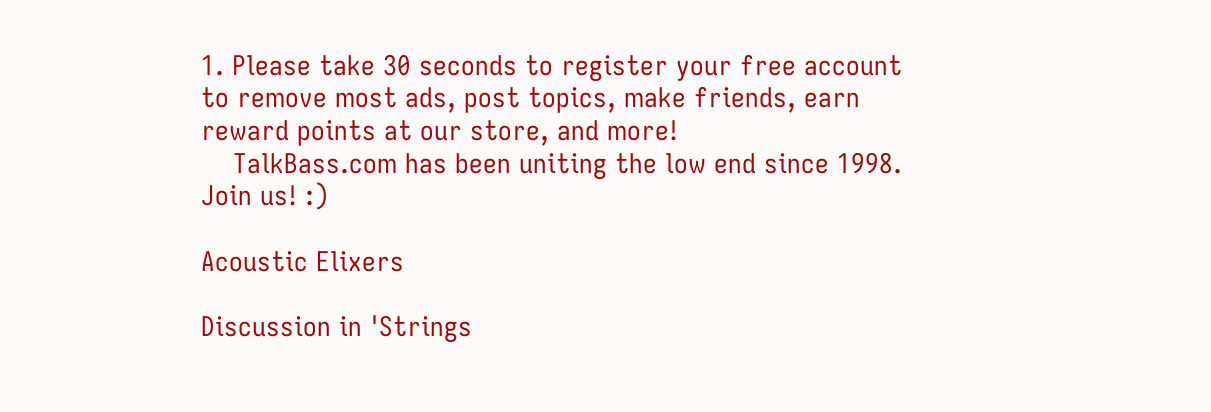1. Please take 30 seconds to register your free account to remove most ads, post topics, make friends, earn reward points at our store, and more!
    TalkBass.com has been uniting the low end since 1998.  Join us! :)

Acoustic Elixers

Discussion in 'Strings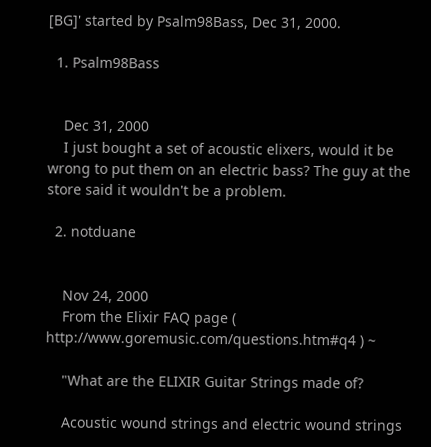[BG]' started by Psalm98Bass, Dec 31, 2000.

  1. Psalm98Bass


    Dec 31, 2000
    I just bought a set of acoustic elixers, would it be wrong to put them on an electric bass? The guy at the store said it wouldn't be a problem.

  2. notduane


    Nov 24, 2000
    From the Elixir FAQ page ( http://www.goremusic.com/questions.htm#q4 ) ~

    "What are the ELIXIR Guitar Strings made of?

    Acoustic wound strings and electric wound strings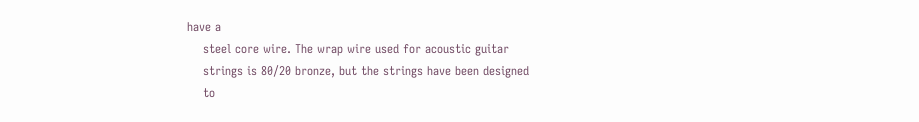have a
    steel core wire. The wrap wire used for acoustic guitar
    strings is 80/20 bronze, but the strings have been designed
    to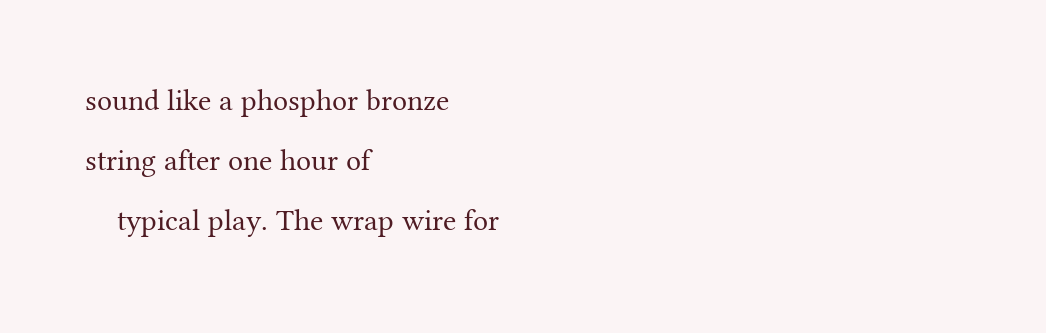sound like a phosphor bronze string after one hour of
    typical play. The wrap wire for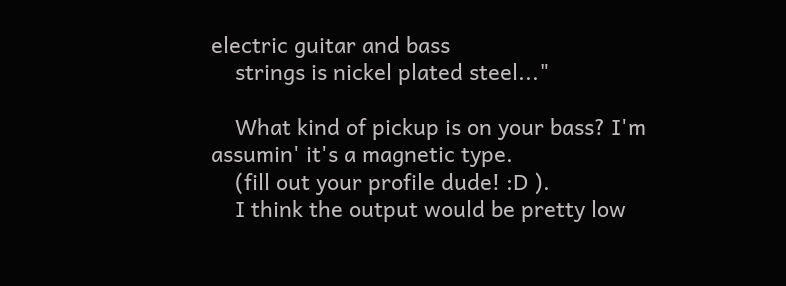electric guitar and bass
    strings is nickel plated steel..."

    What kind of pickup is on your bass? I'm assumin' it's a magnetic type.
    (fill out your profile dude! :D ).
    I think the output would be pretty low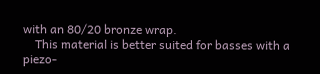with an 80/20 bronze wrap.
    This material is better suited for basses with a piezo-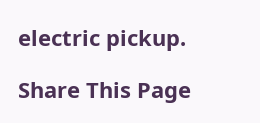electric pickup.

Share This Page